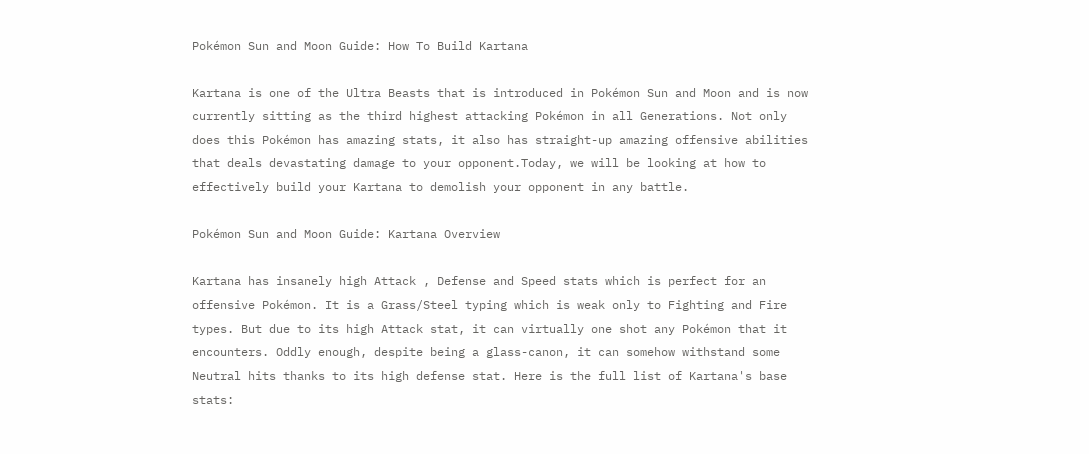Pokémon Sun and Moon Guide: How To Build Kartana

Kartana is one of the Ultra Beasts that is introduced in Pokémon Sun and Moon and is now currently sitting as the third highest attacking Pokémon in all Generations. Not only does this Pokémon has amazing stats, it also has straight-up amazing offensive abilities that deals devastating damage to your opponent.Today, we will be looking at how to effectively build your Kartana to demolish your opponent in any battle.

Pokémon Sun and Moon Guide: Kartana Overview

Kartana has insanely high Attack , Defense and Speed stats which is perfect for an offensive Pokémon. It is a Grass/Steel typing which is weak only to Fighting and Fire types. But due to its high Attack stat, it can virtually one shot any Pokémon that it encounters. Oddly enough, despite being a glass-canon, it can somehow withstand some Neutral hits thanks to its high defense stat. Here is the full list of Kartana's base stats: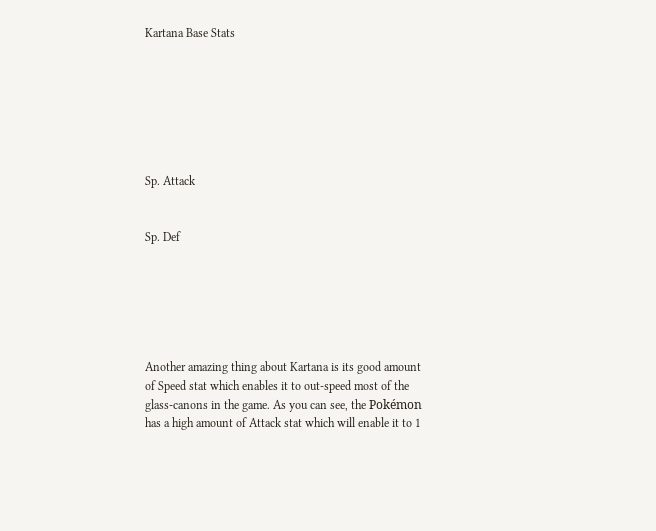Kartana Base Stats







Sp. Attack


Sp. Def






Another amazing thing about Kartana is its good amount of Speed stat which enables it to out-speed most of the glass-canons in the game. As you can see, the Pokémon has a high amount of Attack stat which will enable it to 1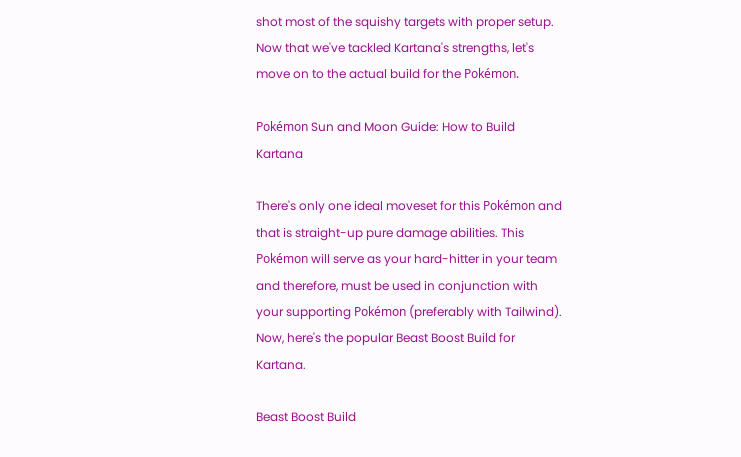shot most of the squishy targets with proper setup. Now that we've tackled Kartana's strengths, let's move on to the actual build for the Pokémon.

Pokémon Sun and Moon Guide: How to Build Kartana

There's only one ideal moveset for this Pokémon and that is straight-up pure damage abilities. This Pokémon will serve as your hard-hitter in your team and therefore, must be used in conjunction with your supporting Pokémon (preferably with Tailwind). Now, here's the popular Beast Boost Build for Kartana.

Beast Boost Build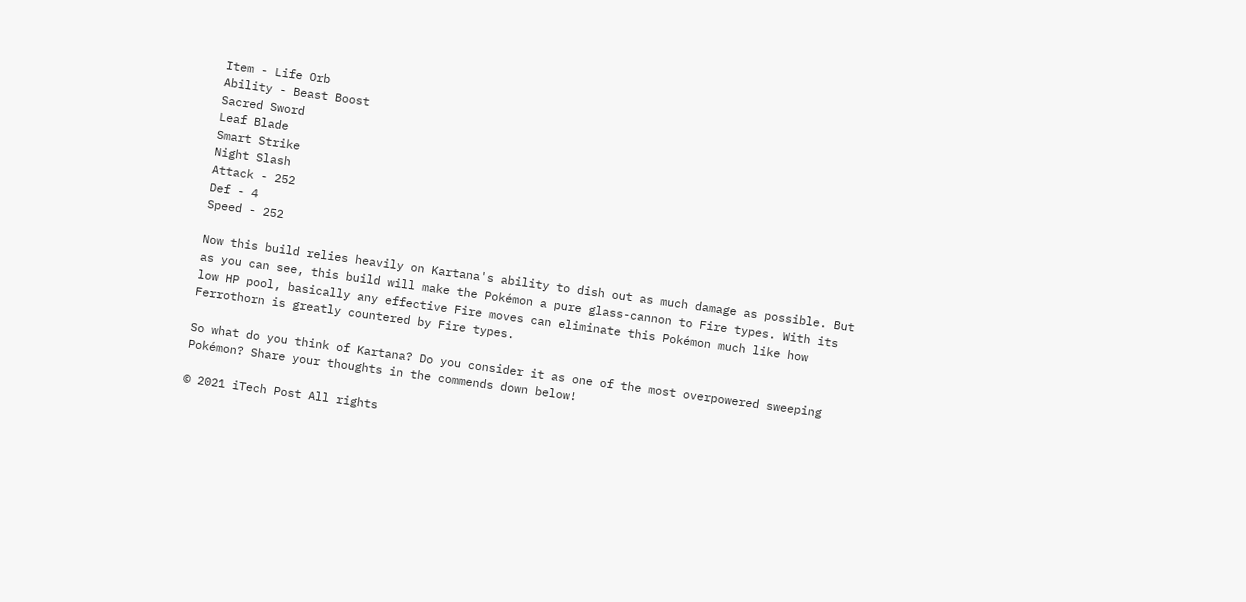Item - Life Orb
Ability - Beast Boost
Sacred Sword
Leaf Blade
Smart Strike
Night Slash
Attack - 252
Def - 4
Speed - 252

Now this build relies heavily on Kartana's ability to dish out as much damage as possible. But as you can see, this build will make the Pokémon a pure glass-cannon to Fire types. With its low HP pool, basically any effective Fire moves can eliminate this Pokémon much like how Ferrothorn is greatly countered by Fire types.

So what do you think of Kartana? Do you consider it as one of the most overpowered sweeping Pokémon? Share your thoughts in the commends down below!

© 2021 iTech Post All rights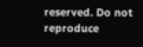reserved. Do not reproduce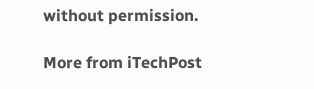without permission.

More from iTechPost